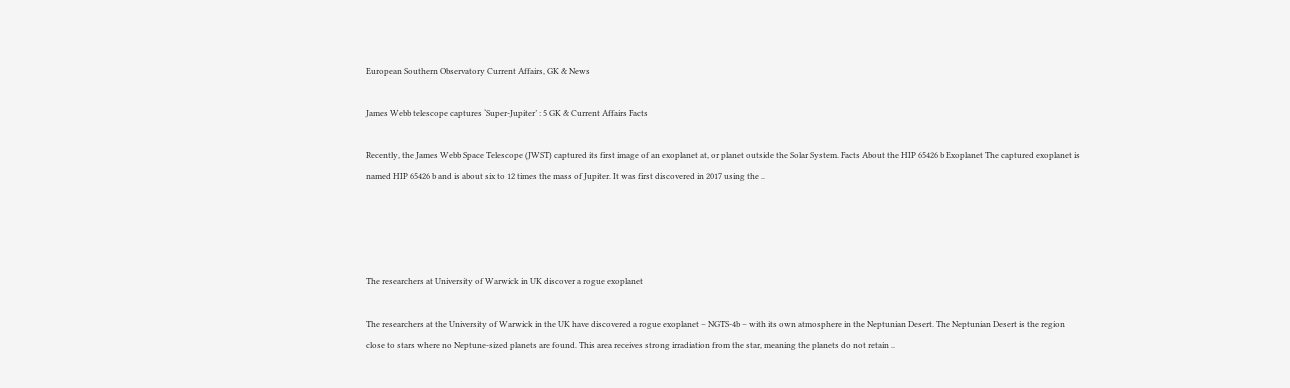European Southern Observatory Current Affairs, GK & News

James Webb telescope captures ‘Super-Jupiter’ : 5 GK & Current Affairs Facts

Recently, the James Webb Space Telescope (JWST) captured its first image of an exoplanet at, or planet outside the Solar System. Facts About the HIP 65426 b Exoplanet The captured exoplanet is named HIP 65426 b and is about six to 12 times the mass of Jupiter. It was first discovered in 2017 using the ..




The researchers at University of Warwick in UK discover a rogue exoplanet

The researchers at the University of Warwick in the UK have discovered a rogue exoplanet – NGTS-4b – with its own atmosphere in the Neptunian Desert. The Neptunian Desert is the region close to stars where no Neptune-sized planets are found. This area receives strong irradiation from the star, meaning the planets do not retain ..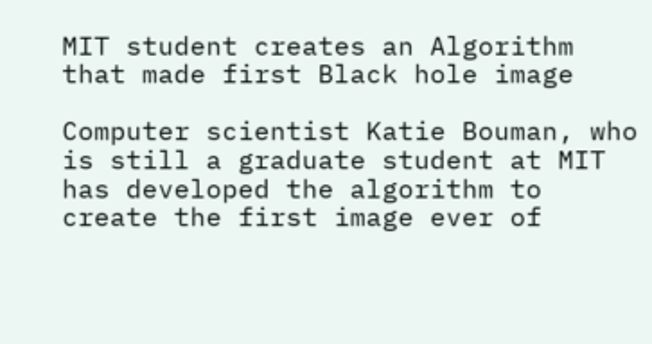MIT student creates an Algorithm that made first Black hole image

Computer scientist Katie Bouman, who is still a graduate student at MIT has developed the algorithm to create the first image ever of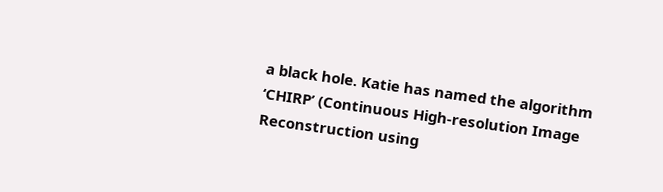a black hole. Katie has named the algorithm ‘CHIRP’ (Continuous High-resolution Image Reconstruction using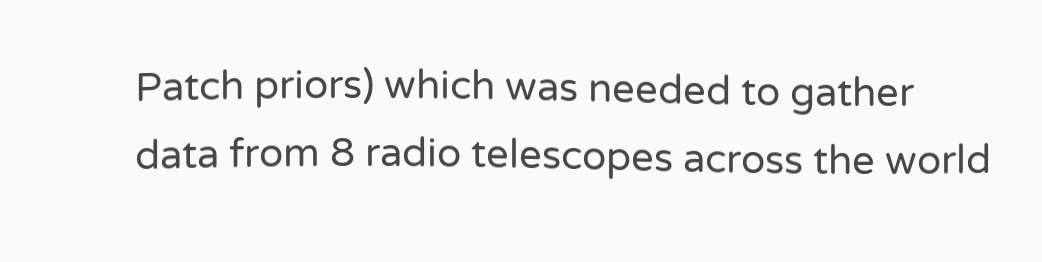Patch priors) which was needed to gather data from 8 radio telescopes across the world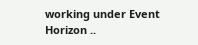working under Event Horizon ..